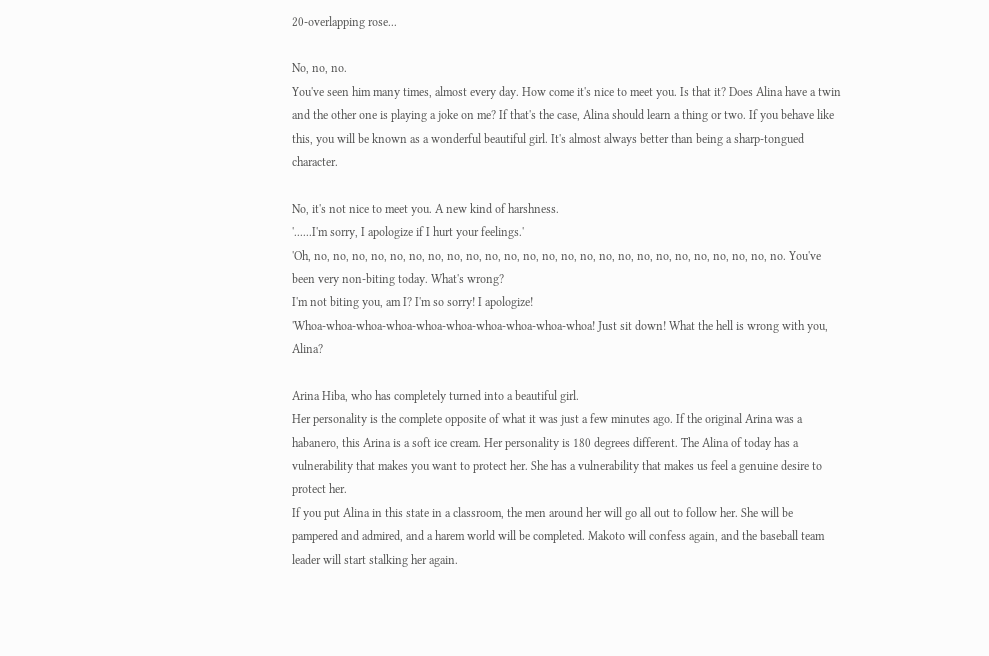20-overlapping rose...

No, no, no.
You've seen him many times, almost every day. How come it's nice to meet you. Is that it? Does Alina have a twin and the other one is playing a joke on me? If that's the case, Alina should learn a thing or two. If you behave like this, you will be known as a wonderful beautiful girl. It's almost always better than being a sharp-tongued character.

No, it's not nice to meet you. A new kind of harshness.
'......I'm sorry, I apologize if I hurt your feelings.'
'Oh, no, no, no, no, no, no, no, no, no, no, no, no, no, no, no, no, no, no, no, no, no, no, no, no, no. You've been very non-biting today. What's wrong?
I'm not biting you, am I? I'm so sorry! I apologize!
'Whoa-whoa-whoa-whoa-whoa-whoa-whoa-whoa-whoa-whoa! Just sit down! What the hell is wrong with you, Alina?

Arina Hiba, who has completely turned into a beautiful girl.
Her personality is the complete opposite of what it was just a few minutes ago. If the original Arina was a habanero, this Arina is a soft ice cream. Her personality is 180 degrees different. The Alina of today has a vulnerability that makes you want to protect her. She has a vulnerability that makes us feel a genuine desire to protect her.
If you put Alina in this state in a classroom, the men around her will go all out to follow her. She will be pampered and admired, and a harem world will be completed. Makoto will confess again, and the baseball team leader will start stalking her again.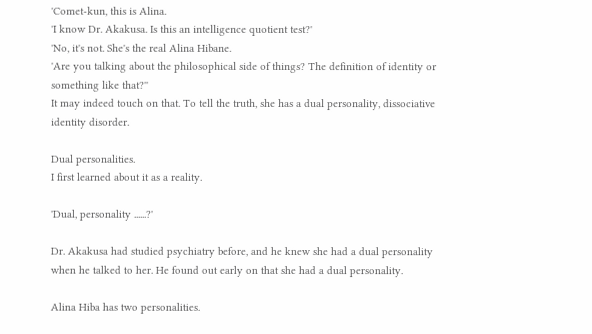'Comet-kun, this is Alina.
'I know Dr. Akakusa. Is this an intelligence quotient test?'
'No, it's not. She's the real Alina Hibane.
'Are you talking about the philosophical side of things? The definition of identity or something like that?''
It may indeed touch on that. To tell the truth, she has a dual personality, dissociative identity disorder.

Dual personalities.
I first learned about it as a reality.

'Dual, personality ......?'

Dr. Akakusa had studied psychiatry before, and he knew she had a dual personality when he talked to her. He found out early on that she had a dual personality.

Alina Hiba has two personalities.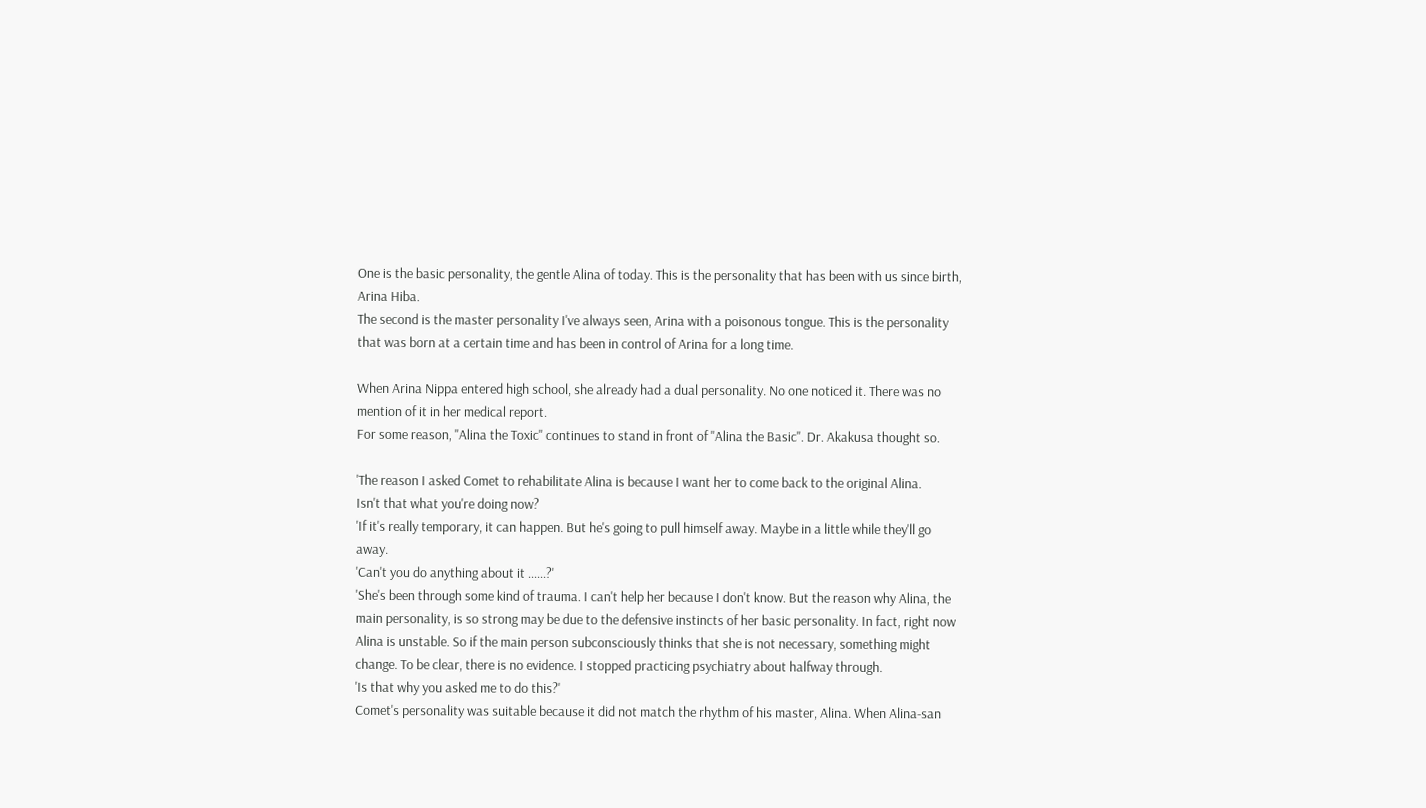One is the basic personality, the gentle Alina of today. This is the personality that has been with us since birth, Arina Hiba.
The second is the master personality I've always seen, Arina with a poisonous tongue. This is the personality that was born at a certain time and has been in control of Arina for a long time.

When Arina Nippa entered high school, she already had a dual personality. No one noticed it. There was no mention of it in her medical report.
For some reason, "Alina the Toxic" continues to stand in front of "Alina the Basic". Dr. Akakusa thought so.

'The reason I asked Comet to rehabilitate Alina is because I want her to come back to the original Alina.
Isn't that what you're doing now?
'If it's really temporary, it can happen. But he's going to pull himself away. Maybe in a little while they'll go away.
'Can't you do anything about it ......?'
'She's been through some kind of trauma. I can't help her because I don't know. But the reason why Alina, the main personality, is so strong may be due to the defensive instincts of her basic personality. In fact, right now Alina is unstable. So if the main person subconsciously thinks that she is not necessary, something might change. To be clear, there is no evidence. I stopped practicing psychiatry about halfway through.
'Is that why you asked me to do this?'
Comet's personality was suitable because it did not match the rhythm of his master, Alina. When Alina-san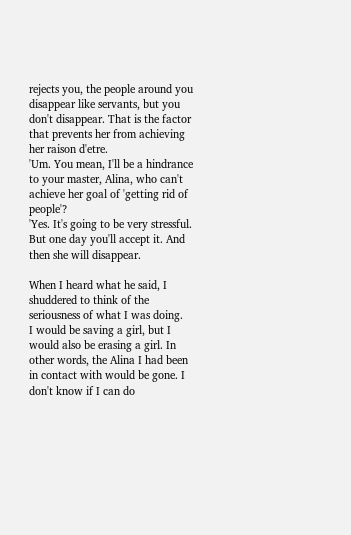rejects you, the people around you disappear like servants, but you don't disappear. That is the factor that prevents her from achieving her raison d'etre.
'Um. You mean, I'll be a hindrance to your master, Alina, who can't achieve her goal of 'getting rid of people'?
'Yes. It's going to be very stressful. But one day you'll accept it. And then she will disappear.

When I heard what he said, I shuddered to think of the seriousness of what I was doing.
I would be saving a girl, but I would also be erasing a girl. In other words, the Alina I had been in contact with would be gone. I don't know if I can do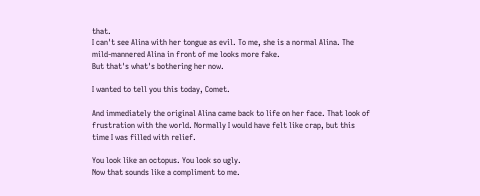that.
I can't see Alina with her tongue as evil. To me, she is a normal Alina. The mild-mannered Alina in front of me looks more fake.
But that's what's bothering her now.

I wanted to tell you this today, Comet.

And immediately the original Alina came back to life on her face. That look of frustration with the world. Normally I would have felt like crap, but this time I was filled with relief.

You look like an octopus. You look so ugly.
Now that sounds like a compliment to me.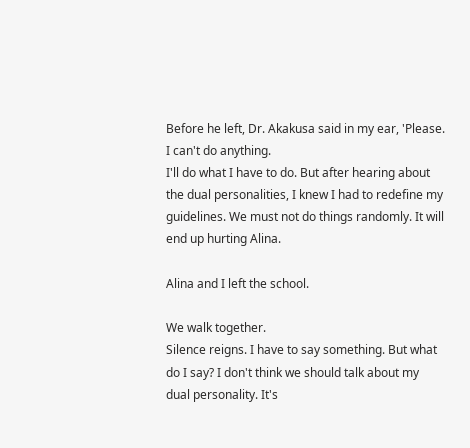Before he left, Dr. Akakusa said in my ear, 'Please. I can't do anything.
I'll do what I have to do. But after hearing about the dual personalities, I knew I had to redefine my guidelines. We must not do things randomly. It will end up hurting Alina.

Alina and I left the school.

We walk together.
Silence reigns. I have to say something. But what do I say? I don't think we should talk about my dual personality. It's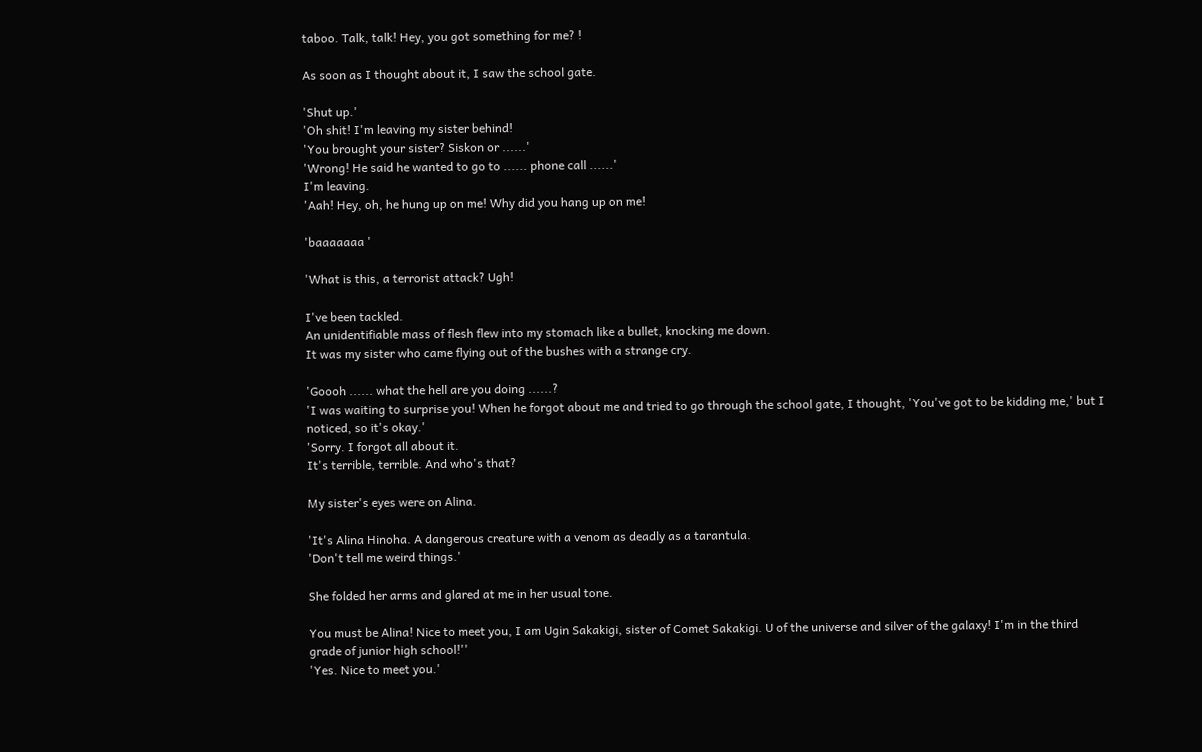taboo. Talk, talk! Hey, you got something for me? !

As soon as I thought about it, I saw the school gate.

'Shut up.'
'Oh shit! I'm leaving my sister behind!
'You brought your sister? Siskon or ......'
'Wrong! He said he wanted to go to ...... phone call ......'
I'm leaving.
'Aah! Hey, oh, he hung up on me! Why did you hang up on me!

'baaaaaaa '

'What is this, a terrorist attack? Ugh!

I've been tackled.
An unidentifiable mass of flesh flew into my stomach like a bullet, knocking me down.
It was my sister who came flying out of the bushes with a strange cry.

'Goooh ...... what the hell are you doing ......?
'I was waiting to surprise you! When he forgot about me and tried to go through the school gate, I thought, 'You've got to be kidding me,' but I noticed, so it's okay.'
'Sorry. I forgot all about it.
It's terrible, terrible. And who's that?

My sister's eyes were on Alina.

'It's Alina Hinoha. A dangerous creature with a venom as deadly as a tarantula.
'Don't tell me weird things.'

She folded her arms and glared at me in her usual tone.

You must be Alina! Nice to meet you, I am Ugin Sakakigi, sister of Comet Sakakigi. U of the universe and silver of the galaxy! I'm in the third grade of junior high school!''
'Yes. Nice to meet you.'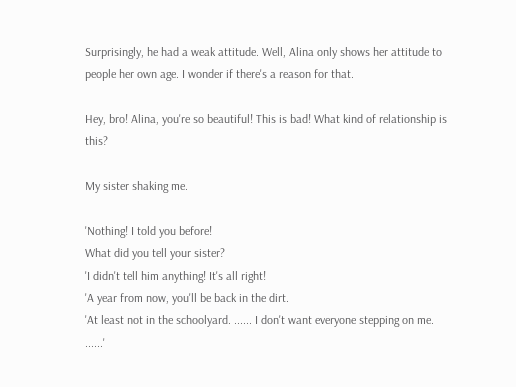Surprisingly, he had a weak attitude. Well, Alina only shows her attitude to people her own age. I wonder if there's a reason for that.

Hey, bro! Alina, you're so beautiful! This is bad! What kind of relationship is this?

My sister shaking me.

'Nothing! I told you before!
What did you tell your sister?
'I didn't tell him anything! It's all right!
'A year from now, you'll be back in the dirt.
'At least not in the schoolyard. ...... I don't want everyone stepping on me. ......'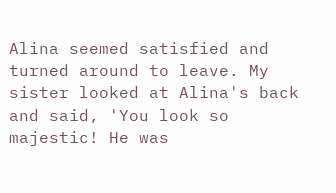Alina seemed satisfied and turned around to leave. My sister looked at Alina's back and said, 'You look so majestic! He was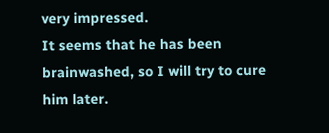very impressed.
It seems that he has been brainwashed, so I will try to cure him later.